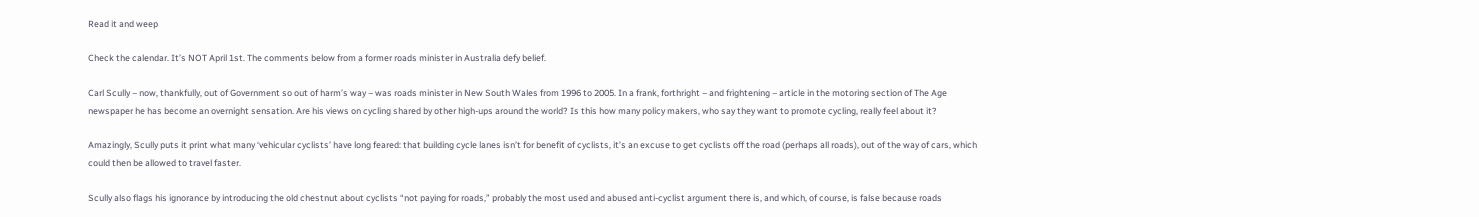Read it and weep

Check the calendar. It’s NOT April 1st. The comments below from a former roads minister in Australia defy belief.

Carl Scully – now, thankfully, out of Government so out of harm’s way – was roads minister in New South Wales from 1996 to 2005. In a frank, forthright – and frightening – article in the motoring section of The Age newspaper he has become an overnight sensation. Are his views on cycling shared by other high-ups around the world? Is this how many policy makers, who say they want to promote cycling, really feel about it?

Amazingly, Scully puts it print what many ‘vehicular cyclists’ have long feared: that building cycle lanes isn’t for benefit of cyclists, it’s an excuse to get cyclists off the road (perhaps all roads), out of the way of cars, which could then be allowed to travel faster.

Scully also flags his ignorance by introducing the old chestnut about cyclists “not paying for roads,” probably the most used and abused anti-cyclist argument there is, and which, of course, is false because roads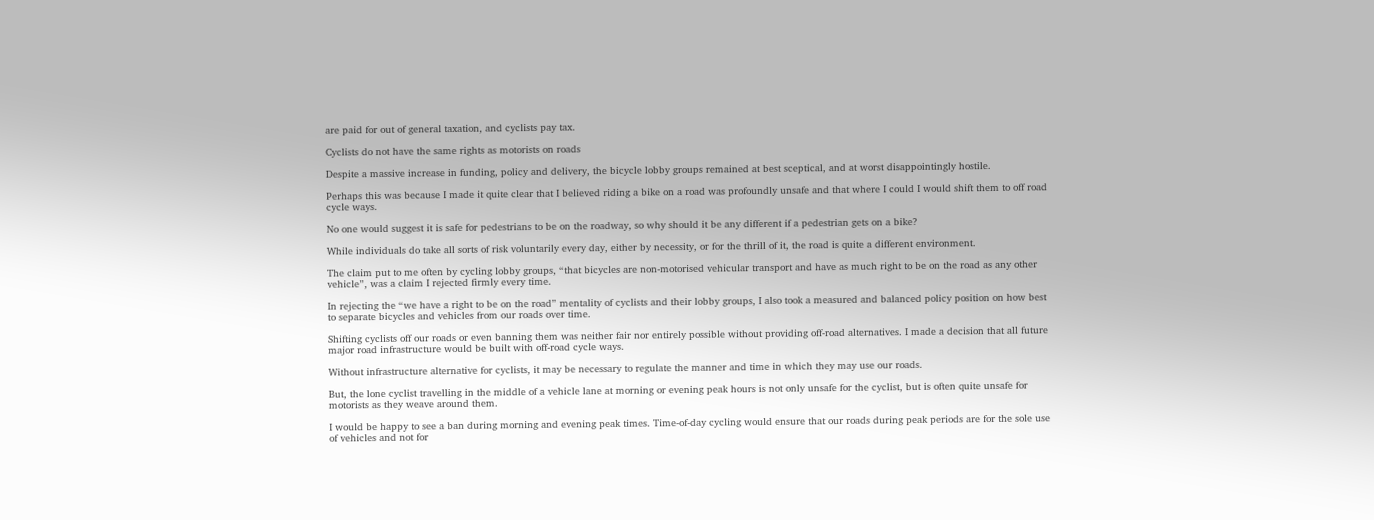are paid for out of general taxation, and cyclists pay tax.

Cyclists do not have the same rights as motorists on roads

Despite a massive increase in funding, policy and delivery, the bicycle lobby groups remained at best sceptical, and at worst disappointingly hostile.

Perhaps this was because I made it quite clear that I believed riding a bike on a road was profoundly unsafe and that where I could I would shift them to off road cycle ways.

No one would suggest it is safe for pedestrians to be on the roadway, so why should it be any different if a pedestrian gets on a bike?

While individuals do take all sorts of risk voluntarily every day, either by necessity, or for the thrill of it, the road is quite a different environment.

The claim put to me often by cycling lobby groups, “that bicycles are non-motorised vehicular transport and have as much right to be on the road as any other vehicle”, was a claim I rejected firmly every time.

In rejecting the “we have a right to be on the road” mentality of cyclists and their lobby groups, I also took a measured and balanced policy position on how best to separate bicycles and vehicles from our roads over time.

Shifting cyclists off our roads or even banning them was neither fair nor entirely possible without providing off-road alternatives. I made a decision that all future major road infrastructure would be built with off-road cycle ways.

Without infrastructure alternative for cyclists, it may be necessary to regulate the manner and time in which they may use our roads.

But, the lone cyclist travelling in the middle of a vehicle lane at morning or evening peak hours is not only unsafe for the cyclist, but is often quite unsafe for motorists as they weave around them.

I would be happy to see a ban during morning and evening peak times. Time-of-day cycling would ensure that our roads during peak periods are for the sole use of vehicles and not for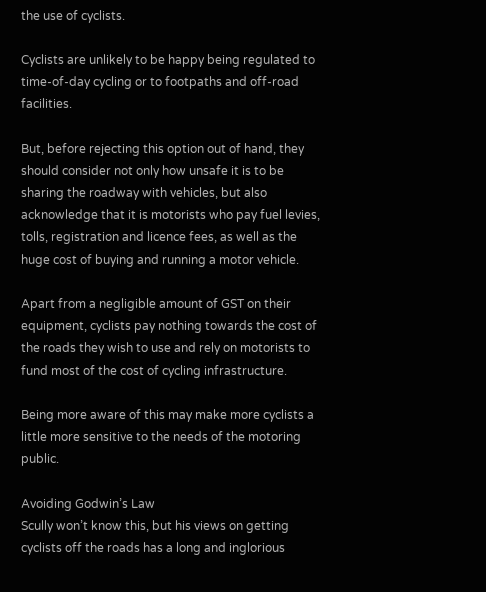the use of cyclists.

Cyclists are unlikely to be happy being regulated to time-of-day cycling or to footpaths and off-road facilities.

But, before rejecting this option out of hand, they should consider not only how unsafe it is to be sharing the roadway with vehicles, but also acknowledge that it is motorists who pay fuel levies, tolls, registration and licence fees, as well as the huge cost of buying and running a motor vehicle.

Apart from a negligible amount of GST on their equipment, cyclists pay nothing towards the cost of the roads they wish to use and rely on motorists to fund most of the cost of cycling infrastructure.

Being more aware of this may make more cyclists a little more sensitive to the needs of the motoring public.

Avoiding Godwin’s Law
Scully won’t know this, but his views on getting cyclists off the roads has a long and inglorious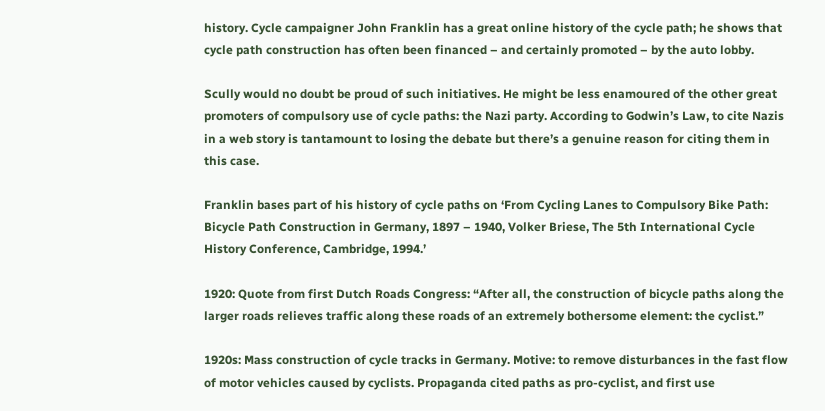history. Cycle campaigner John Franklin has a great online history of the cycle path; he shows that cycle path construction has often been financed – and certainly promoted – by the auto lobby.

Scully would no doubt be proud of such initiatives. He might be less enamoured of the other great promoters of compulsory use of cycle paths: the Nazi party. According to Godwin’s Law, to cite Nazis in a web story is tantamount to losing the debate but there’s a genuine reason for citing them in this case.

Franklin bases part of his history of cycle paths on ‘From Cycling Lanes to Compulsory Bike Path: Bicycle Path Construction in Germany, 1897 – 1940, Volker Briese, The 5th International Cycle History Conference, Cambridge, 1994.’

1920: Quote from first Dutch Roads Congress: “After all, the construction of bicycle paths along the larger roads relieves traffic along these roads of an extremely bothersome element: the cyclist.”

1920s: Mass construction of cycle tracks in Germany. Motive: to remove disturbances in the fast flow of motor vehicles caused by cyclists. Propaganda cited paths as pro-cyclist, and first use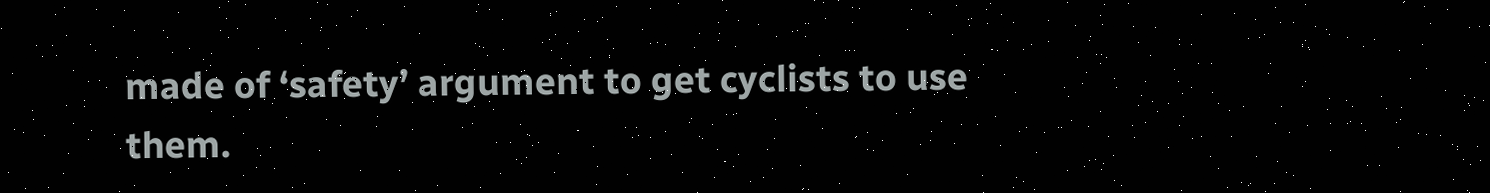made of ‘safety’ argument to get cyclists to use them.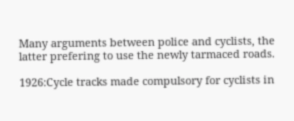Many arguments between police and cyclists, the latter prefering to use the newly tarmaced roads.

1926:Cycle tracks made compulsory for cyclists in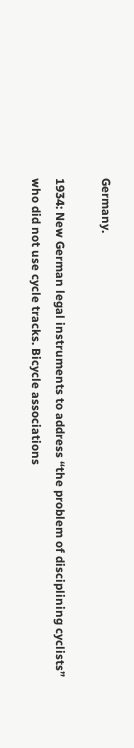Germany.

1934: New German legal instruments to address “the problem of disciplining cyclists” who did not use cycle tracks. Bicycle associations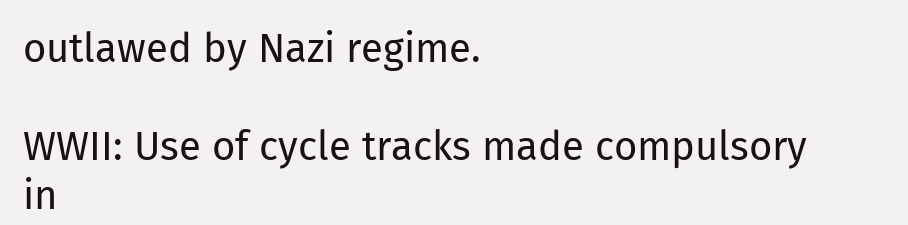outlawed by Nazi regime.

WWII: Use of cycle tracks made compulsory in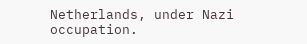Netherlands, under Nazi occupation.